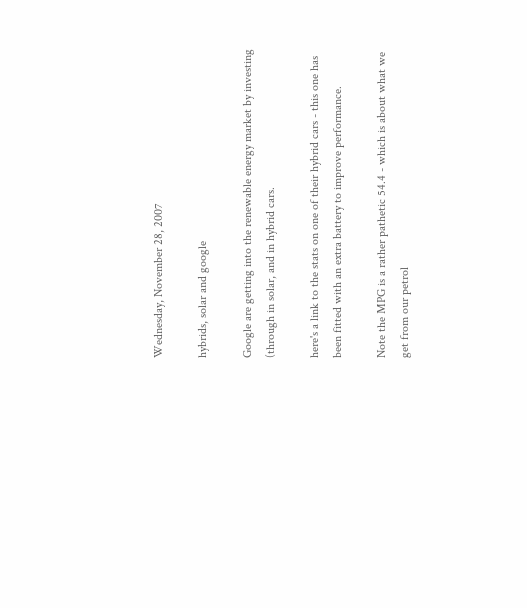Wednesday, November 28, 2007

hybrids, solar and google

Google are getting into the renewable energy market by investing (through in solar, and in hybrid cars.

here's a link to the stats on one of their hybrid cars - this one has been fitted with an extra battery to improve performance.

Note the MPG is a rather pathetic 54.4 - which is about what we get from our petrol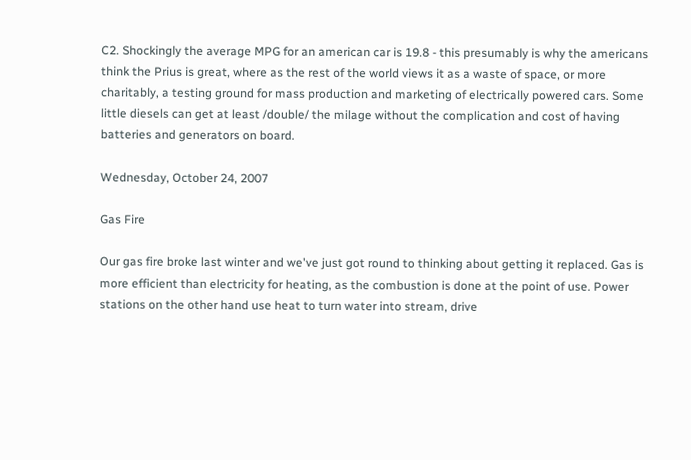C2. Shockingly the average MPG for an american car is 19.8 - this presumably is why the americans think the Prius is great, where as the rest of the world views it as a waste of space, or more charitably, a testing ground for mass production and marketing of electrically powered cars. Some little diesels can get at least /double/ the milage without the complication and cost of having batteries and generators on board.

Wednesday, October 24, 2007

Gas Fire

Our gas fire broke last winter and we've just got round to thinking about getting it replaced. Gas is more efficient than electricity for heating, as the combustion is done at the point of use. Power stations on the other hand use heat to turn water into stream, drive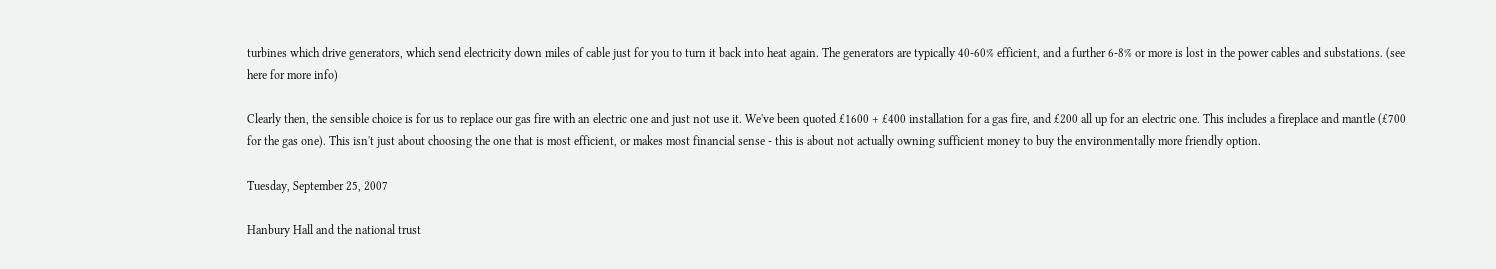turbines which drive generators, which send electricity down miles of cable just for you to turn it back into heat again. The generators are typically 40-60% efficient, and a further 6-8% or more is lost in the power cables and substations. (see here for more info)

Clearly then, the sensible choice is for us to replace our gas fire with an electric one and just not use it. We've been quoted £1600 + £400 installation for a gas fire, and £200 all up for an electric one. This includes a fireplace and mantle (£700 for the gas one). This isn't just about choosing the one that is most efficient, or makes most financial sense - this is about not actually owning sufficient money to buy the environmentally more friendly option.

Tuesday, September 25, 2007

Hanbury Hall and the national trust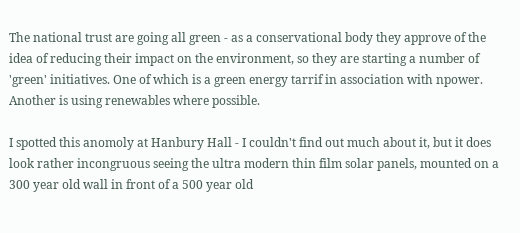The national trust are going all green - as a conservational body they approve of the idea of reducing their impact on the environment, so they are starting a number of 'green' initiatives. One of which is a green energy tarrif in association with npower. Another is using renewables where possible.

I spotted this anomoly at Hanbury Hall - I couldn't find out much about it, but it does look rather incongruous seeing the ultra modern thin film solar panels, mounted on a 300 year old wall in front of a 500 year old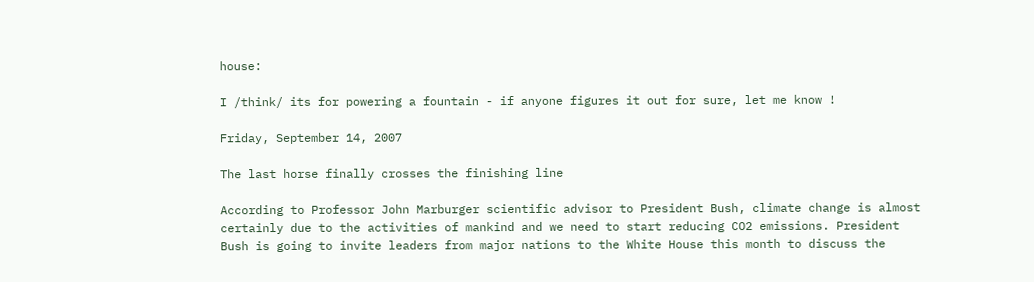house:

I /think/ its for powering a fountain - if anyone figures it out for sure, let me know !

Friday, September 14, 2007

The last horse finally crosses the finishing line

According to Professor John Marburger scientific advisor to President Bush, climate change is almost certainly due to the activities of mankind and we need to start reducing CO2 emissions. President Bush is going to invite leaders from major nations to the White House this month to discuss the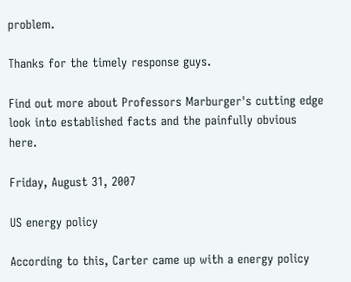problem.

Thanks for the timely response guys.

Find out more about Professors Marburger's cutting edge look into established facts and the painfully obvious here.

Friday, August 31, 2007

US energy policy

According to this, Carter came up with a energy policy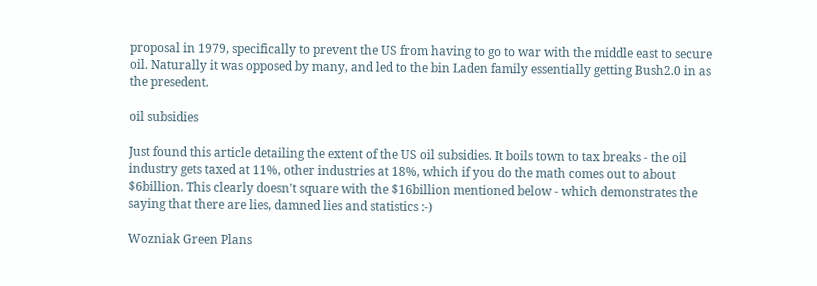proposal in 1979, specifically to prevent the US from having to go to war with the middle east to secure oil. Naturally it was opposed by many, and led to the bin Laden family essentially getting Bush2.0 in as the presedent.

oil subsidies

Just found this article detailing the extent of the US oil subsidies. It boils town to tax breaks - the oil industry gets taxed at 11%, other industries at 18%, which if you do the math comes out to about $6billion. This clearly doesn't square with the $16billion mentioned below - which demonstrates the saying that there are lies, damned lies and statistics :-)

Wozniak Green Plans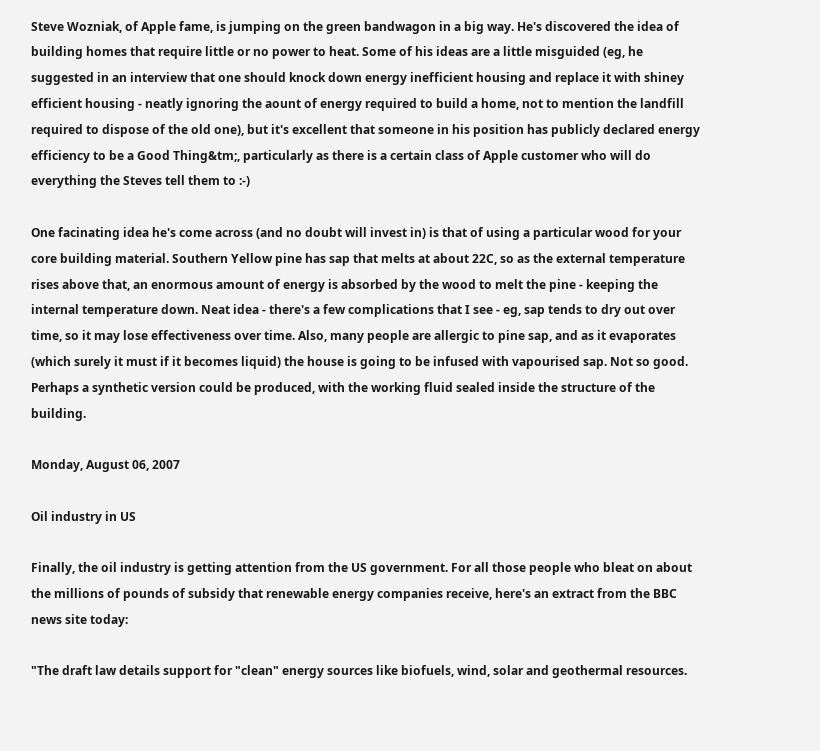Steve Wozniak, of Apple fame, is jumping on the green bandwagon in a big way. He's discovered the idea of building homes that require little or no power to heat. Some of his ideas are a little misguided (eg, he suggested in an interview that one should knock down energy inefficient housing and replace it with shiney efficient housing - neatly ignoring the aount of energy required to build a home, not to mention the landfill required to dispose of the old one), but it's excellent that someone in his position has publicly declared energy efficiency to be a Good Thing&tm;, particularly as there is a certain class of Apple customer who will do everything the Steves tell them to :-)

One facinating idea he's come across (and no doubt will invest in) is that of using a particular wood for your core building material. Southern Yellow pine has sap that melts at about 22C, so as the external temperature rises above that, an enormous amount of energy is absorbed by the wood to melt the pine - keeping the internal temperature down. Neat idea - there's a few complications that I see - eg, sap tends to dry out over time, so it may lose effectiveness over time. Also, many people are allergic to pine sap, and as it evaporates (which surely it must if it becomes liquid) the house is going to be infused with vapourised sap. Not so good. Perhaps a synthetic version could be produced, with the working fluid sealed inside the structure of the building.

Monday, August 06, 2007

Oil industry in US

Finally, the oil industry is getting attention from the US government. For all those people who bleat on about the millions of pounds of subsidy that renewable energy companies receive, here's an extract from the BBC news site today:

"The draft law details support for "clean" energy sources like biofuels, wind, solar and geothermal resources.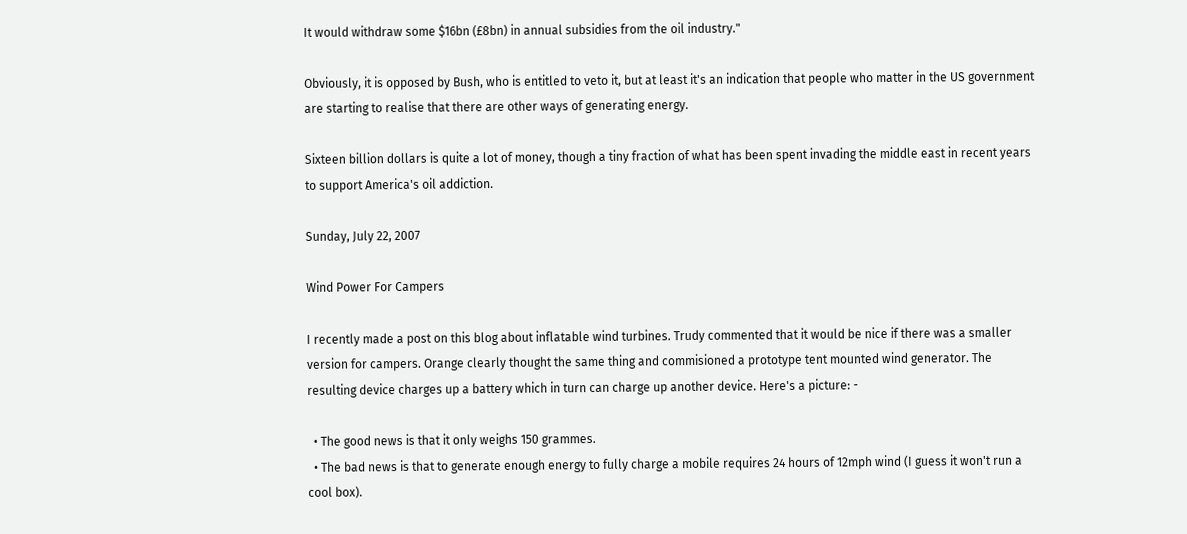It would withdraw some $16bn (£8bn) in annual subsidies from the oil industry."

Obviously, it is opposed by Bush, who is entitled to veto it, but at least it's an indication that people who matter in the US government are starting to realise that there are other ways of generating energy.

Sixteen billion dollars is quite a lot of money, though a tiny fraction of what has been spent invading the middle east in recent years to support America's oil addiction.

Sunday, July 22, 2007

Wind Power For Campers

I recently made a post on this blog about inflatable wind turbines. Trudy commented that it would be nice if there was a smaller version for campers. Orange clearly thought the same thing and commisioned a prototype tent mounted wind generator. The resulting device charges up a battery which in turn can charge up another device. Here's a picture: -

  • The good news is that it only weighs 150 grammes.
  • The bad news is that to generate enough energy to fully charge a mobile requires 24 hours of 12mph wind (I guess it won't run a cool box).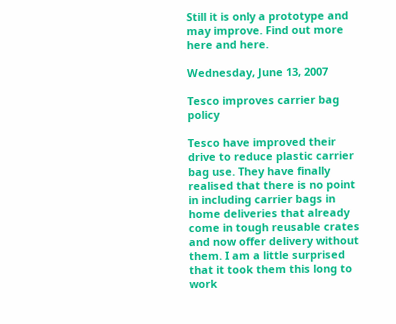Still it is only a prototype and may improve. Find out more here and here.

Wednesday, June 13, 2007

Tesco improves carrier bag policy

Tesco have improved their drive to reduce plastic carrier bag use. They have finally realised that there is no point in including carrier bags in home deliveries that already come in tough reusable crates and now offer delivery without them. I am a little surprised that it took them this long to work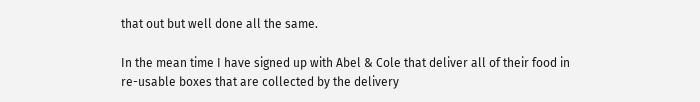that out but well done all the same.

In the mean time I have signed up with Abel & Cole that deliver all of their food in re-usable boxes that are collected by the delivery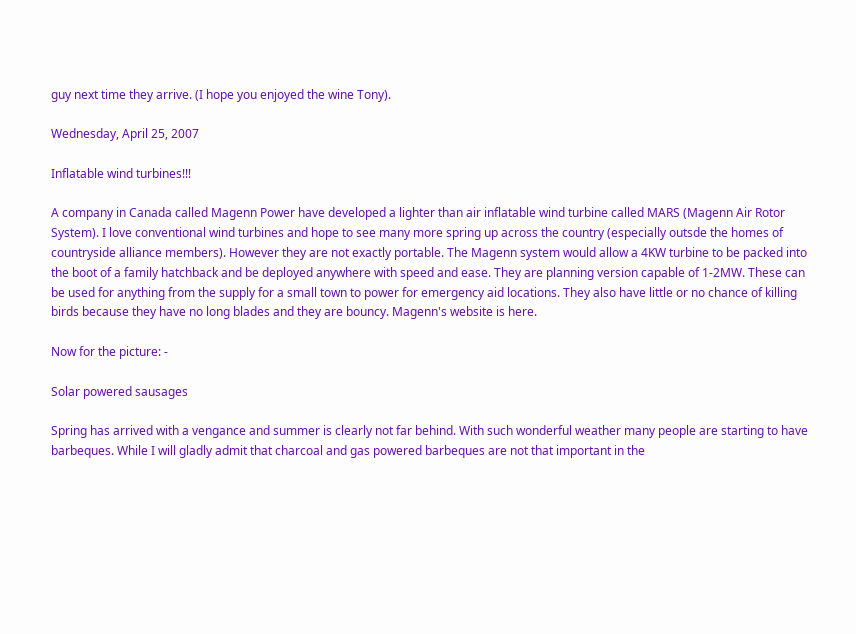guy next time they arrive. (I hope you enjoyed the wine Tony).

Wednesday, April 25, 2007

Inflatable wind turbines!!!

A company in Canada called Magenn Power have developed a lighter than air inflatable wind turbine called MARS (Magenn Air Rotor System). I love conventional wind turbines and hope to see many more spring up across the country (especially outsde the homes of countryside alliance members). However they are not exactly portable. The Magenn system would allow a 4KW turbine to be packed into the boot of a family hatchback and be deployed anywhere with speed and ease. They are planning version capable of 1-2MW. These can be used for anything from the supply for a small town to power for emergency aid locations. They also have little or no chance of killing birds because they have no long blades and they are bouncy. Magenn's website is here.

Now for the picture: -

Solar powered sausages

Spring has arrived with a vengance and summer is clearly not far behind. With such wonderful weather many people are starting to have barbeques. While I will gladly admit that charcoal and gas powered barbeques are not that important in the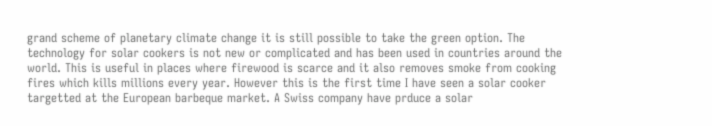grand scheme of planetary climate change it is still possible to take the green option. The technology for solar cookers is not new or complicated and has been used in countries around the world. This is useful in places where firewood is scarce and it also removes smoke from cooking fires which kills millions every year. However this is the first time I have seen a solar cooker targetted at the European barbeque market. A Swiss company have prduce a solar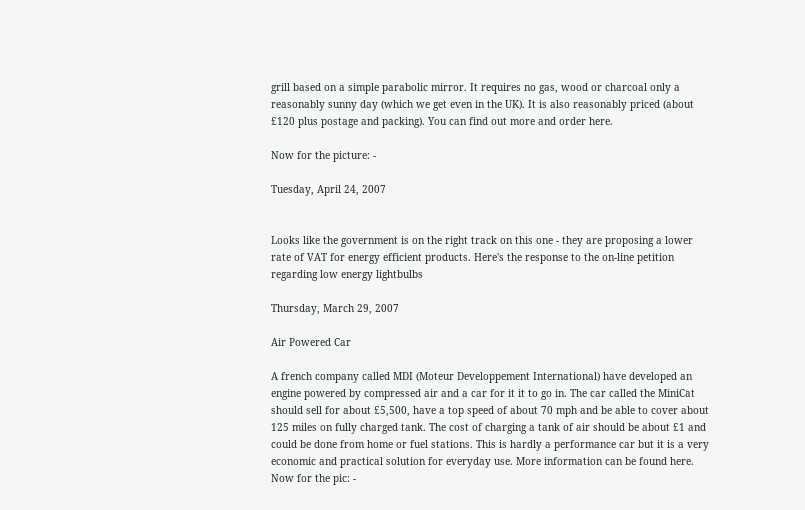grill based on a simple parabolic mirror. It requires no gas, wood or charcoal only a reasonably sunny day (which we get even in the UK). It is also reasonably priced (about £120 plus postage and packing). You can find out more and order here.

Now for the picture: -

Tuesday, April 24, 2007


Looks like the government is on the right track on this one - they are proposing a lower rate of VAT for energy efficient products. Here's the response to the on-line petition regarding low energy lightbulbs

Thursday, March 29, 2007

Air Powered Car

A french company called MDI (Moteur Developpement International) have developed an engine powered by compressed air and a car for it it to go in. The car called the MiniCat should sell for about £5,500, have a top speed of about 70 mph and be able to cover about 125 miles on fully charged tank. The cost of charging a tank of air should be about £1 and could be done from home or fuel stations. This is hardly a performance car but it is a very economic and practical solution for everyday use. More information can be found here. Now for the pic: -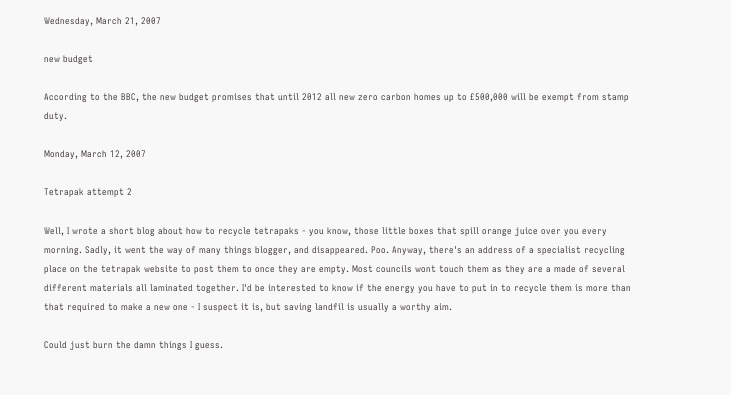Wednesday, March 21, 2007

new budget

According to the BBC, the new budget promises that until 2012 all new zero carbon homes up to £500,000 will be exempt from stamp duty.

Monday, March 12, 2007

Tetrapak attempt 2

Well, I wrote a short blog about how to recycle tetrapaks - you know, those little boxes that spill orange juice over you every morning. Sadly, it went the way of many things blogger, and disappeared. Poo. Anyway, there's an address of a specialist recycling place on the tetrapak website to post them to once they are empty. Most councils wont touch them as they are a made of several different materials all laminated together. I'd be interested to know if the energy you have to put in to recycle them is more than that required to make a new one - I suspect it is, but saving landfil is usually a worthy aim.

Could just burn the damn things I guess.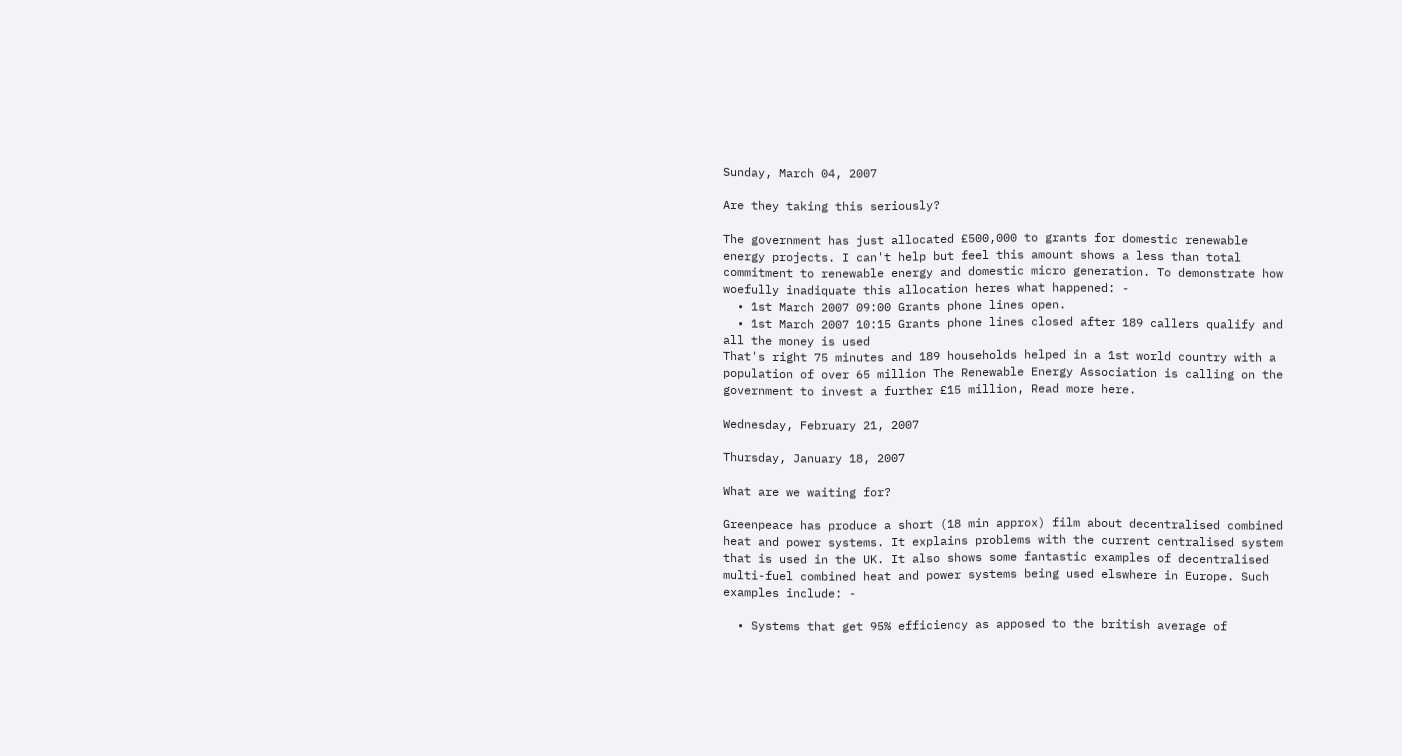Sunday, March 04, 2007

Are they taking this seriously?

The government has just allocated £500,000 to grants for domestic renewable energy projects. I can't help but feel this amount shows a less than total commitment to renewable energy and domestic micro generation. To demonstrate how woefully inadiquate this allocation heres what happened: -
  • 1st March 2007 09:00 Grants phone lines open.
  • 1st March 2007 10:15 Grants phone lines closed after 189 callers qualify and all the money is used
That's right 75 minutes and 189 households helped in a 1st world country with a population of over 65 million The Renewable Energy Association is calling on the government to invest a further £15 million, Read more here.

Wednesday, February 21, 2007

Thursday, January 18, 2007

What are we waiting for?

Greenpeace has produce a short (18 min approx) film about decentralised combined heat and power systems. It explains problems with the current centralised system that is used in the UK. It also shows some fantastic examples of decentralised multi-fuel combined heat and power systems being used elswhere in Europe. Such examples include: -

  • Systems that get 95% efficiency as apposed to the british average of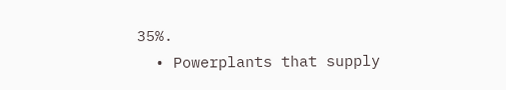35%.
  • Powerplants that supply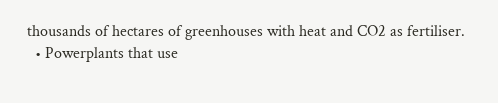thousands of hectares of greenhouses with heat and CO2 as fertiliser.
  • Powerplants that use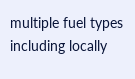multiple fuel types including locally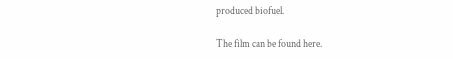produced biofuel.

The film can be found here.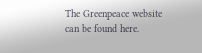The Greenpeace website can be found here.